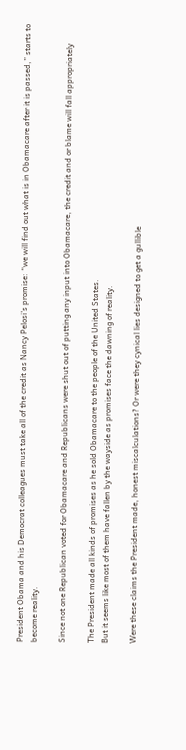President Obama and his Democrat colleagues must take all of the credit as Nancy Pelosi’s promise: “we will find out what is in Obamacare after it is passed,” starts to become reality.

Since not one Republican voted for Obamacare and Republicans were shut out of putting any input into Obamacare, the credit and or blame will fall appropriately

The President made all kinds of promises as he sold Obamacare to the people of the United States.
But it seems like most of them have fallen by the wayside as promises face the dawning of reality.

Were these claims the President made, honest miscalculations? Or were they cynical lies designed to get a gullible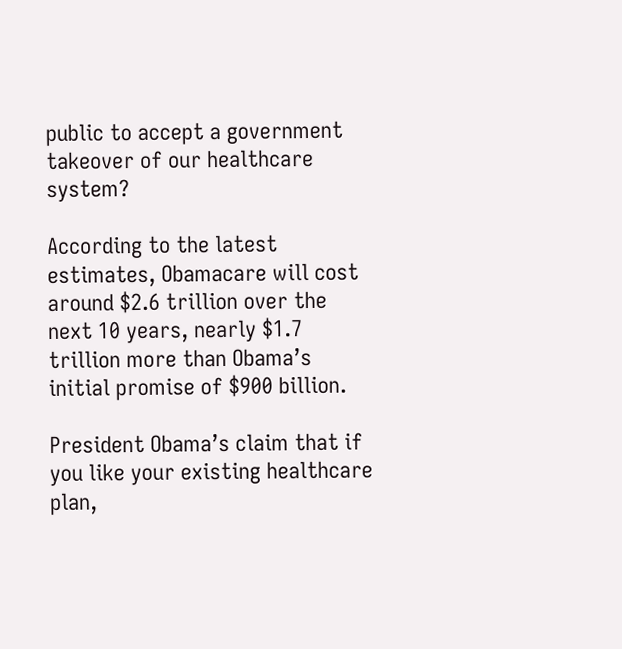public to accept a government takeover of our healthcare system?

According to the latest estimates, Obamacare will cost around $2.6 trillion over the next 10 years, nearly $1.7 trillion more than Obama’s initial promise of $900 billion.

President Obama’s claim that if you like your existing healthcare plan,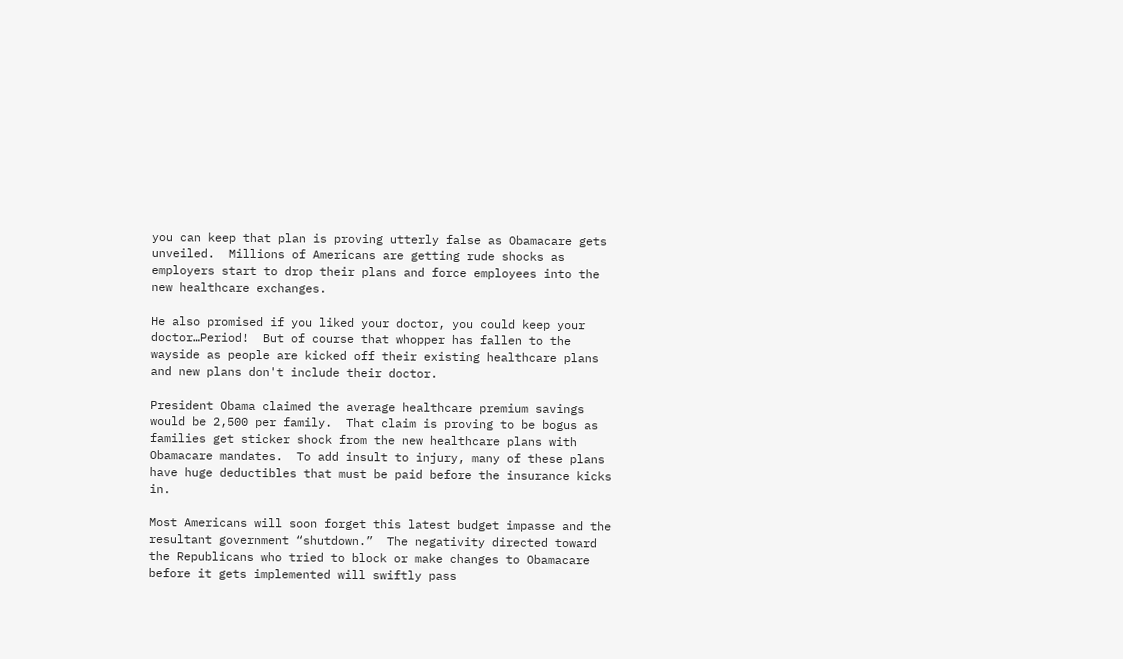you can keep that plan is proving utterly false as Obamacare gets unveiled.  Millions of Americans are getting rude shocks as employers start to drop their plans and force employees into the new healthcare exchanges.

He also promised if you liked your doctor, you could keep your doctor…Period!  But of course that whopper has fallen to the wayside as people are kicked off their existing healthcare plans and new plans don't include their doctor.

President Obama claimed the average healthcare premium savings would be 2,500 per family.  That claim is proving to be bogus as families get sticker shock from the new healthcare plans with Obamacare mandates.  To add insult to injury, many of these plans have huge deductibles that must be paid before the insurance kicks in.

Most Americans will soon forget this latest budget impasse and the resultant government “shutdown.”  The negativity directed toward the Republicans who tried to block or make changes to Obamacare before it gets implemented will swiftly pass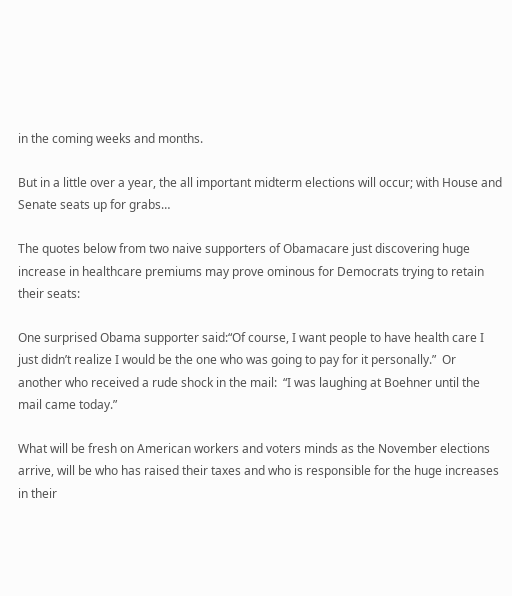in the coming weeks and months.

But in a little over a year, the all important midterm elections will occur; with House and Senate seats up for grabs…

The quotes below from two naive supporters of Obamacare just discovering huge increase in healthcare premiums may prove ominous for Democrats trying to retain their seats:

One surprised Obama supporter said:“Of course, I want people to have health care I just didn’t realize I would be the one who was going to pay for it personally.”  Or another who received a rude shock in the mail:  “I was laughing at Boehner until the mail came today.”

What will be fresh on American workers and voters minds as the November elections arrive, will be who has raised their taxes and who is responsible for the huge increases in their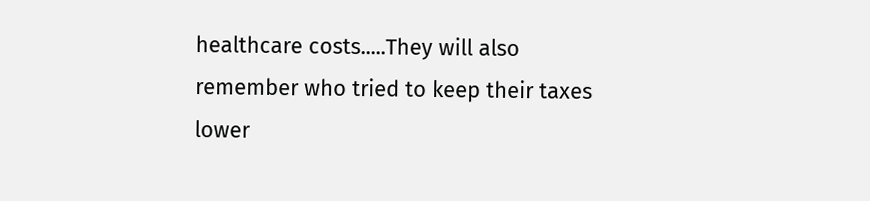healthcare costs.....They will also remember who tried to keep their taxes lower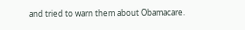and tried to warn them about Obamacare.